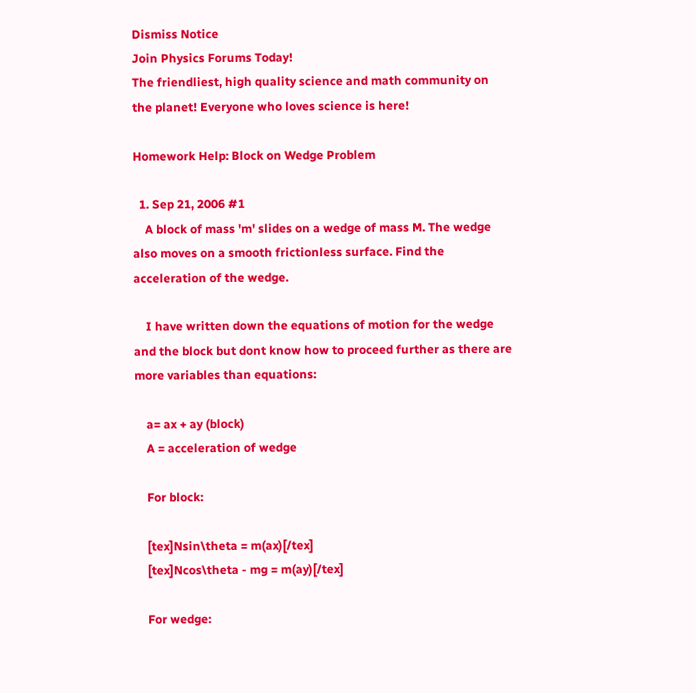Dismiss Notice
Join Physics Forums Today!
The friendliest, high quality science and math community on the planet! Everyone who loves science is here!

Homework Help: Block on Wedge Problem

  1. Sep 21, 2006 #1
    A block of mass 'm' slides on a wedge of mass M. The wedge also moves on a smooth frictionless surface. Find the acceleration of the wedge.

    I have written down the equations of motion for the wedge and the block but dont know how to proceed further as there are more variables than equations:

    a= ax + ay (block)
    A = acceleration of wedge

    For block:

    [tex]Nsin\theta = m(ax)[/tex]
    [tex]Ncos\theta - mg = m(ay)[/tex]

    For wedge: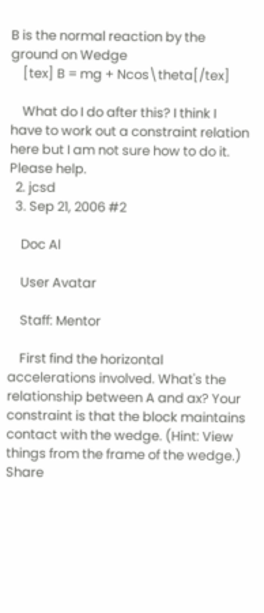B is the normal reaction by the ground on Wedge
    [tex] B = mg + Ncos\theta[/tex]

    What do I do after this? I think I have to work out a constraint relation here but I am not sure how to do it. Please help.
  2. jcsd
  3. Sep 21, 2006 #2

    Doc Al

    User Avatar

    Staff: Mentor

    First find the horizontal accelerations involved. What's the relationship between A and ax? Your constraint is that the block maintains contact with the wedge. (Hint: View things from the frame of the wedge.)
Share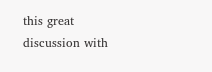this great discussion with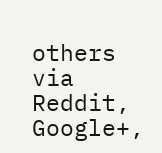others via Reddit, Google+,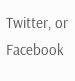Twitter, or Facebook